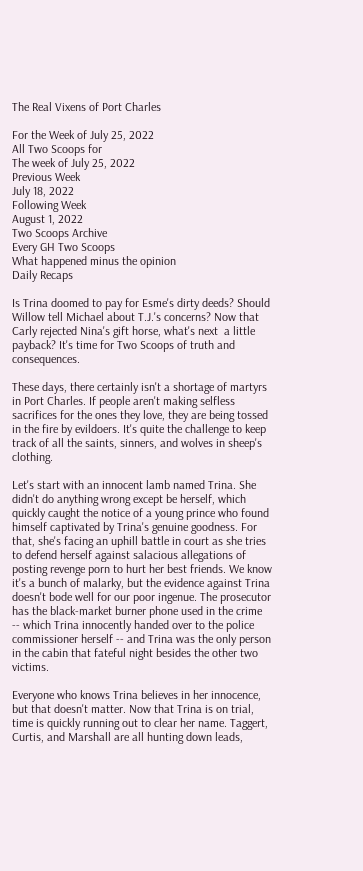The Real Vixens of Port Charles

For the Week of July 25, 2022
All Two Scoops for
The week of July 25, 2022
Previous Week
July 18, 2022
Following Week
August 1, 2022
Two Scoops Archive
Every GH Two Scoops
What happened minus the opinion
Daily Recaps

Is Trina doomed to pay for Esme's dirty deeds? Should Willow tell Michael about T.J.'s concerns? Now that Carly rejected Nina's gift horse, what's next  a little payback? It's time for Two Scoops of truth and consequences.

These days, there certainly isn't a shortage of martyrs in Port Charles. If people aren't making selfless sacrifices for the ones they love, they are being tossed in the fire by evildoers. It's quite the challenge to keep track of all the saints, sinners, and wolves in sheep's clothing.

Let's start with an innocent lamb named Trina. She didn't do anything wrong except be herself, which quickly caught the notice of a young prince who found himself captivated by Trina's genuine goodness. For that, she's facing an uphill battle in court as she tries to defend herself against salacious allegations of posting revenge porn to hurt her best friends. We know it's a bunch of malarky, but the evidence against Trina doesn't bode well for our poor ingenue. The prosecutor has the black-market burner phone used in the crime -- which Trina innocently handed over to the police commissioner herself -- and Trina was the only person in the cabin that fateful night besides the other two victims.

Everyone who knows Trina believes in her innocence, but that doesn't matter. Now that Trina is on trial, time is quickly running out to clear her name. Taggert, Curtis, and Marshall are all hunting down leads,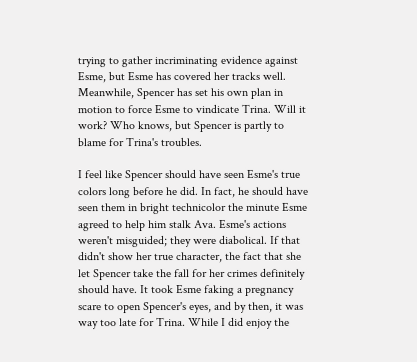trying to gather incriminating evidence against Esme, but Esme has covered her tracks well. Meanwhile, Spencer has set his own plan in motion to force Esme to vindicate Trina. Will it work? Who knows, but Spencer is partly to blame for Trina's troubles.

I feel like Spencer should have seen Esme's true colors long before he did. In fact, he should have seen them in bright technicolor the minute Esme agreed to help him stalk Ava. Esme's actions weren't misguided; they were diabolical. If that didn't show her true character, the fact that she let Spencer take the fall for her crimes definitely should have. It took Esme faking a pregnancy scare to open Spencer's eyes, and by then, it was way too late for Trina. While I did enjoy the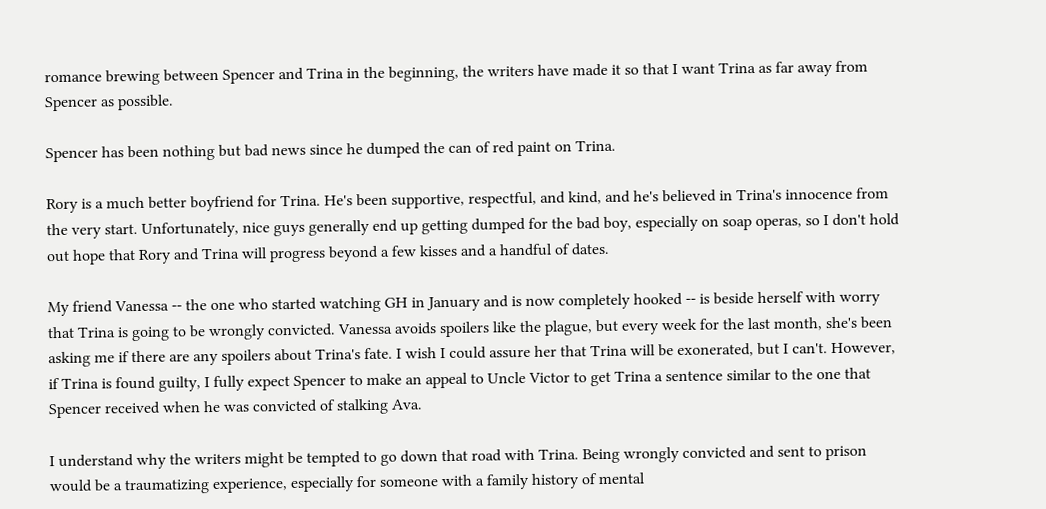romance brewing between Spencer and Trina in the beginning, the writers have made it so that I want Trina as far away from Spencer as possible.

Spencer has been nothing but bad news since he dumped the can of red paint on Trina.

Rory is a much better boyfriend for Trina. He's been supportive, respectful, and kind, and he's believed in Trina's innocence from the very start. Unfortunately, nice guys generally end up getting dumped for the bad boy, especially on soap operas, so I don't hold out hope that Rory and Trina will progress beyond a few kisses and a handful of dates.

My friend Vanessa -- the one who started watching GH in January and is now completely hooked -- is beside herself with worry that Trina is going to be wrongly convicted. Vanessa avoids spoilers like the plague, but every week for the last month, she's been asking me if there are any spoilers about Trina's fate. I wish I could assure her that Trina will be exonerated, but I can't. However, if Trina is found guilty, I fully expect Spencer to make an appeal to Uncle Victor to get Trina a sentence similar to the one that Spencer received when he was convicted of stalking Ava.

I understand why the writers might be tempted to go down that road with Trina. Being wrongly convicted and sent to prison would be a traumatizing experience, especially for someone with a family history of mental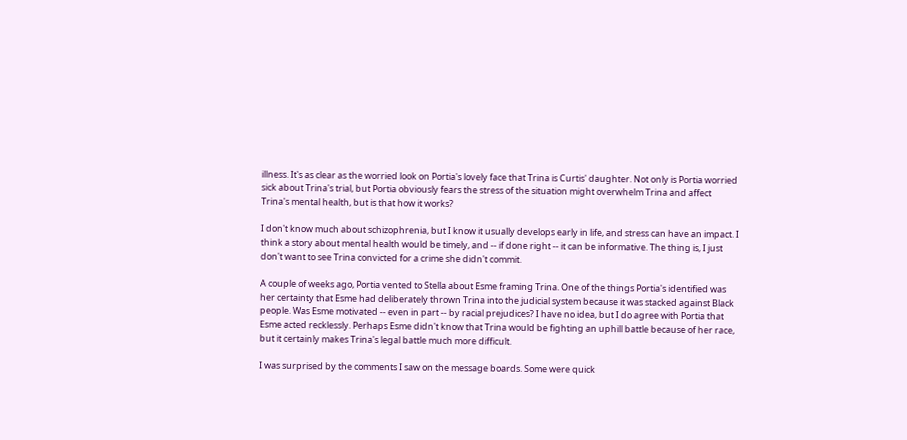illness. It's as clear as the worried look on Portia's lovely face that Trina is Curtis' daughter. Not only is Portia worried sick about Trina's trial, but Portia obviously fears the stress of the situation might overwhelm Trina and affect Trina's mental health, but is that how it works?

I don't know much about schizophrenia, but I know it usually develops early in life, and stress can have an impact. I think a story about mental health would be timely, and -- if done right -- it can be informative. The thing is, I just don't want to see Trina convicted for a crime she didn't commit.

A couple of weeks ago, Portia vented to Stella about Esme framing Trina. One of the things Portia's identified was her certainty that Esme had deliberately thrown Trina into the judicial system because it was stacked against Black people. Was Esme motivated -- even in part -- by racial prejudices? I have no idea, but I do agree with Portia that Esme acted recklessly. Perhaps Esme didn't know that Trina would be fighting an uphill battle because of her race, but it certainly makes Trina's legal battle much more difficult.

I was surprised by the comments I saw on the message boards. Some were quick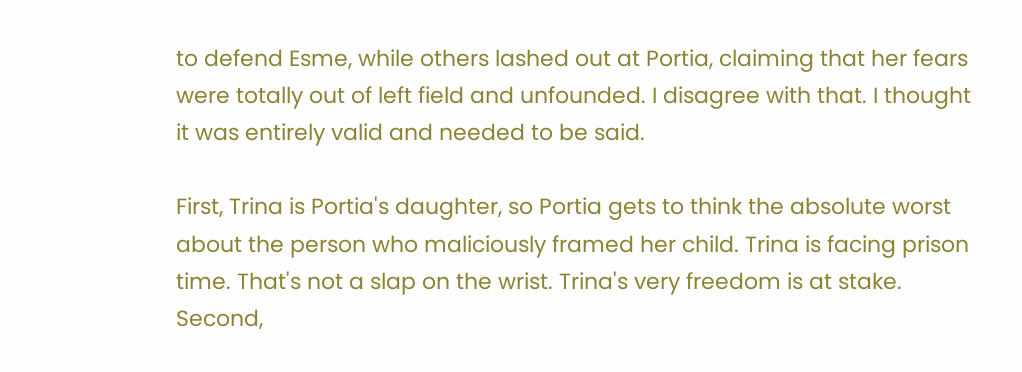to defend Esme, while others lashed out at Portia, claiming that her fears were totally out of left field and unfounded. I disagree with that. I thought it was entirely valid and needed to be said.

First, Trina is Portia's daughter, so Portia gets to think the absolute worst about the person who maliciously framed her child. Trina is facing prison time. That's not a slap on the wrist. Trina's very freedom is at stake. Second,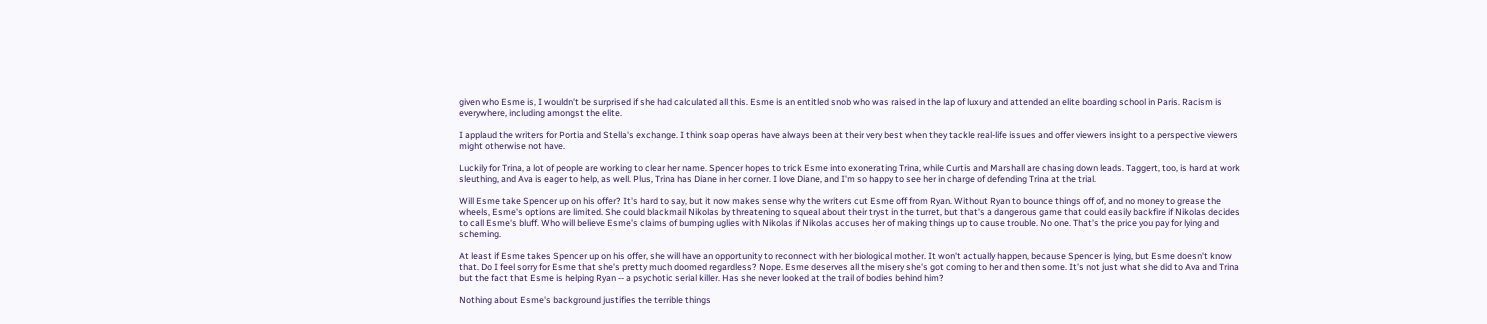given who Esme is, I wouldn't be surprised if she had calculated all this. Esme is an entitled snob who was raised in the lap of luxury and attended an elite boarding school in Paris. Racism is everywhere, including amongst the elite.

I applaud the writers for Portia and Stella's exchange. I think soap operas have always been at their very best when they tackle real-life issues and offer viewers insight to a perspective viewers might otherwise not have.

Luckily for Trina, a lot of people are working to clear her name. Spencer hopes to trick Esme into exonerating Trina, while Curtis and Marshall are chasing down leads. Taggert, too, is hard at work sleuthing, and Ava is eager to help, as well. Plus, Trina has Diane in her corner. I love Diane, and I'm so happy to see her in charge of defending Trina at the trial.

Will Esme take Spencer up on his offer? It's hard to say, but it now makes sense why the writers cut Esme off from Ryan. Without Ryan to bounce things off of, and no money to grease the wheels, Esme's options are limited. She could blackmail Nikolas by threatening to squeal about their tryst in the turret, but that's a dangerous game that could easily backfire if Nikolas decides to call Esme's bluff. Who will believe Esme's claims of bumping uglies with Nikolas if Nikolas accuses her of making things up to cause trouble. No one. That's the price you pay for lying and scheming.

At least if Esme takes Spencer up on his offer, she will have an opportunity to reconnect with her biological mother. It won't actually happen, because Spencer is lying, but Esme doesn't know that. Do I feel sorry for Esme that she's pretty much doomed regardless? Nope. Esme deserves all the misery she's got coming to her and then some. It's not just what she did to Ava and Trina but the fact that Esme is helping Ryan -- a psychotic serial killer. Has she never looked at the trail of bodies behind him?

Nothing about Esme's background justifies the terrible things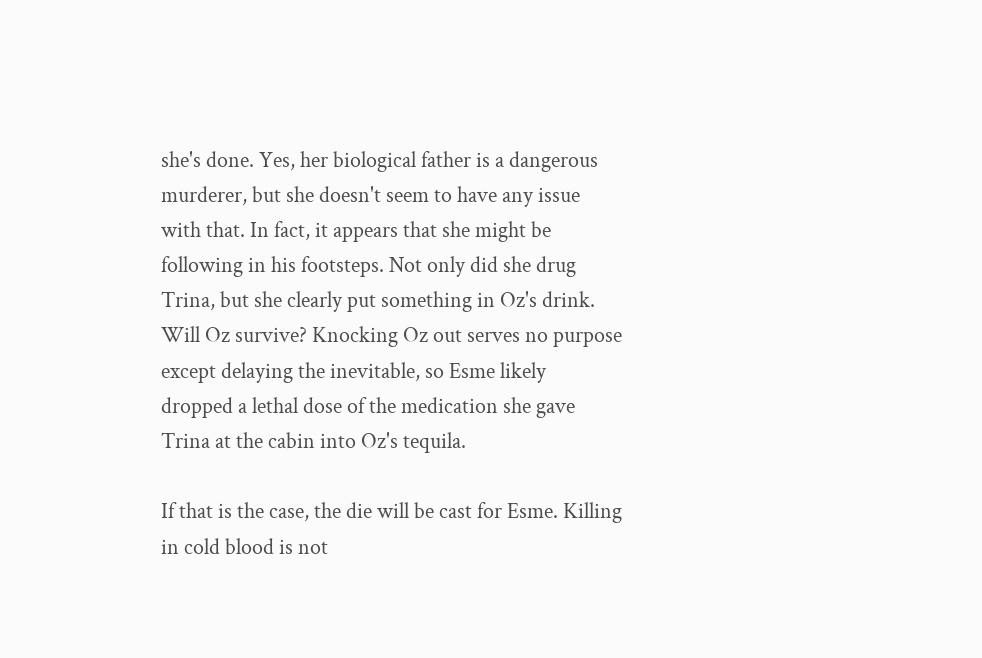she's done. Yes, her biological father is a dangerous murderer, but she doesn't seem to have any issue with that. In fact, it appears that she might be following in his footsteps. Not only did she drug Trina, but she clearly put something in Oz's drink. Will Oz survive? Knocking Oz out serves no purpose except delaying the inevitable, so Esme likely dropped a lethal dose of the medication she gave Trina at the cabin into Oz's tequila.

If that is the case, the die will be cast for Esme. Killing in cold blood is not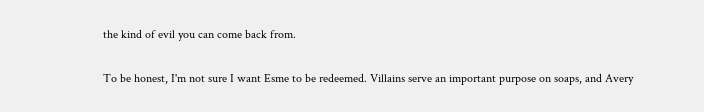the kind of evil you can come back from.

To be honest, I'm not sure I want Esme to be redeemed. Villains serve an important purpose on soaps, and Avery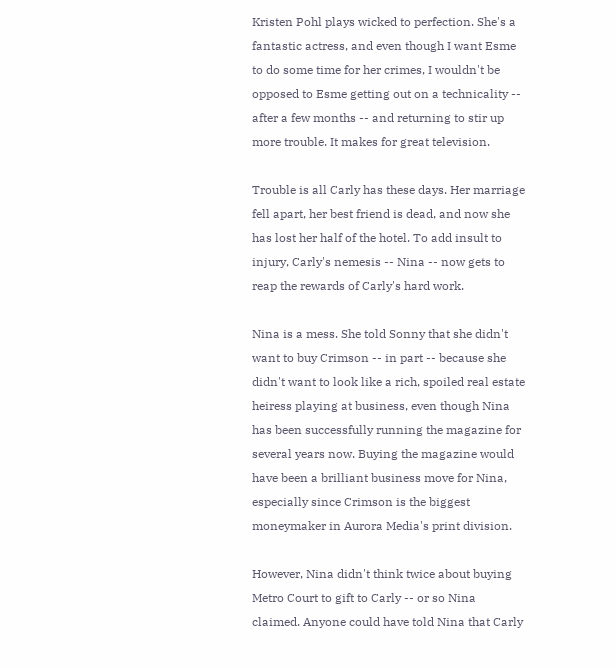Kristen Pohl plays wicked to perfection. She's a fantastic actress, and even though I want Esme to do some time for her crimes, I wouldn't be opposed to Esme getting out on a technicality -- after a few months -- and returning to stir up more trouble. It makes for great television.

Trouble is all Carly has these days. Her marriage fell apart, her best friend is dead, and now she has lost her half of the hotel. To add insult to injury, Carly's nemesis -- Nina -- now gets to reap the rewards of Carly's hard work.

Nina is a mess. She told Sonny that she didn't want to buy Crimson -- in part -- because she didn't want to look like a rich, spoiled real estate heiress playing at business, even though Nina has been successfully running the magazine for several years now. Buying the magazine would have been a brilliant business move for Nina, especially since Crimson is the biggest moneymaker in Aurora Media's print division.

However, Nina didn't think twice about buying Metro Court to gift to Carly -- or so Nina claimed. Anyone could have told Nina that Carly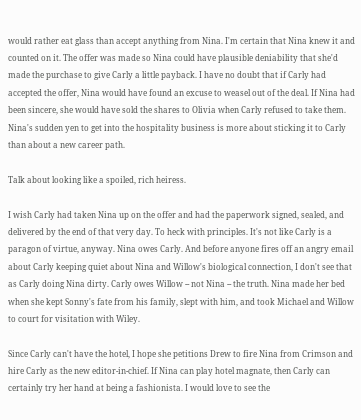would rather eat glass than accept anything from Nina. I'm certain that Nina knew it and counted on it. The offer was made so Nina could have plausible deniability that she'd made the purchase to give Carly a little payback. I have no doubt that if Carly had accepted the offer, Nina would have found an excuse to weasel out of the deal. If Nina had been sincere, she would have sold the shares to Olivia when Carly refused to take them. Nina's sudden yen to get into the hospitality business is more about sticking it to Carly than about a new career path.

Talk about looking like a spoiled, rich heiress.

I wish Carly had taken Nina up on the offer and had the paperwork signed, sealed, and delivered by the end of that very day. To heck with principles. It's not like Carly is a paragon of virtue, anyway. Nina owes Carly. And before anyone fires off an angry email about Carly keeping quiet about Nina and Willow's biological connection, I don't see that as Carly doing Nina dirty. Carly owes Willow -- not Nina -- the truth. Nina made her bed when she kept Sonny's fate from his family, slept with him, and took Michael and Willow to court for visitation with Wiley.

Since Carly can't have the hotel, I hope she petitions Drew to fire Nina from Crimson and hire Carly as the new editor-in-chief. If Nina can play hotel magnate, then Carly can certainly try her hand at being a fashionista. I would love to see the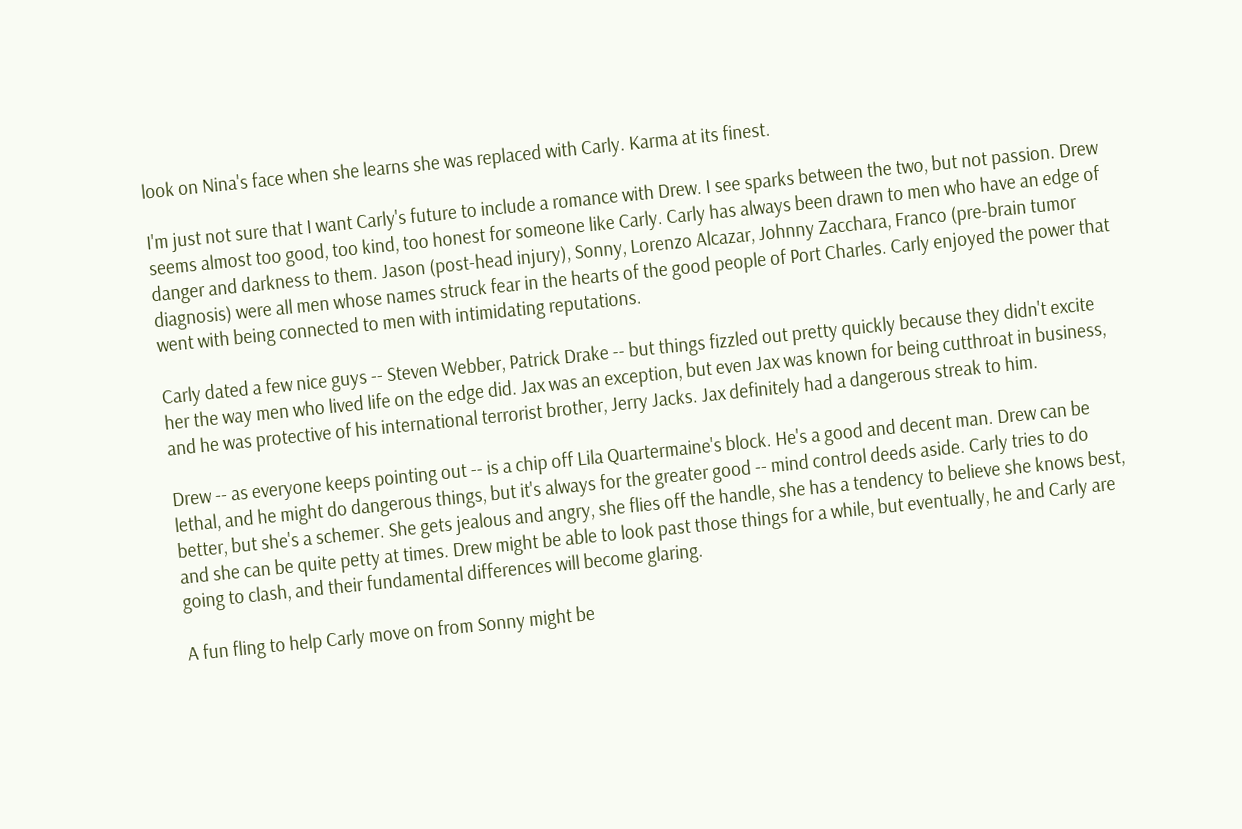look on Nina's face when she learns she was replaced with Carly. Karma at its finest.

I'm just not sure that I want Carly's future to include a romance with Drew. I see sparks between the two, but not passion. Drew seems almost too good, too kind, too honest for someone like Carly. Carly has always been drawn to men who have an edge of danger and darkness to them. Jason (post-head injury), Sonny, Lorenzo Alcazar, Johnny Zacchara, Franco (pre-brain tumor diagnosis) were all men whose names struck fear in the hearts of the good people of Port Charles. Carly enjoyed the power that went with being connected to men with intimidating reputations.

Carly dated a few nice guys -- Steven Webber, Patrick Drake -- but things fizzled out pretty quickly because they didn't excite her the way men who lived life on the edge did. Jax was an exception, but even Jax was known for being cutthroat in business, and he was protective of his international terrorist brother, Jerry Jacks. Jax definitely had a dangerous streak to him.

Drew -- as everyone keeps pointing out -- is a chip off Lila Quartermaine's block. He's a good and decent man. Drew can be lethal, and he might do dangerous things, but it's always for the greater good -- mind control deeds aside. Carly tries to do better, but she's a schemer. She gets jealous and angry, she flies off the handle, she has a tendency to believe she knows best, and she can be quite petty at times. Drew might be able to look past those things for a while, but eventually, he and Carly are going to clash, and their fundamental differences will become glaring.

A fun fling to help Carly move on from Sonny might be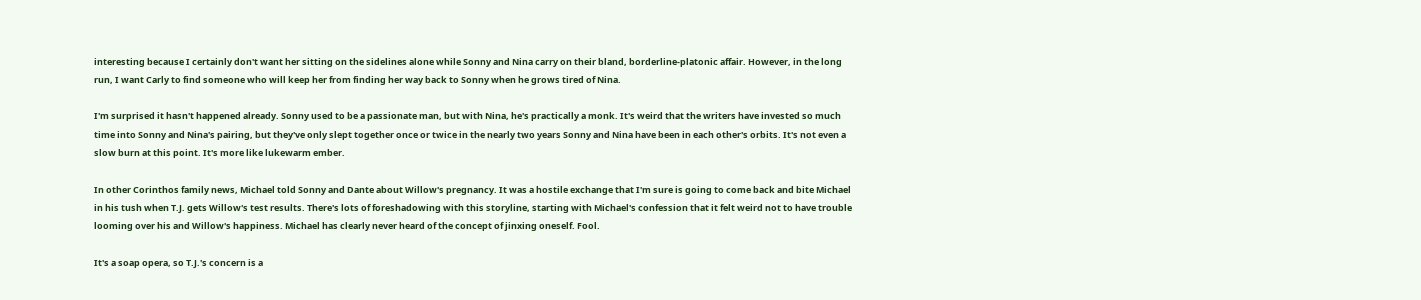interesting because I certainly don't want her sitting on the sidelines alone while Sonny and Nina carry on their bland, borderline-platonic affair. However, in the long run, I want Carly to find someone who will keep her from finding her way back to Sonny when he grows tired of Nina.

I'm surprised it hasn't happened already. Sonny used to be a passionate man, but with Nina, he's practically a monk. It's weird that the writers have invested so much time into Sonny and Nina's pairing, but they've only slept together once or twice in the nearly two years Sonny and Nina have been in each other's orbits. It's not even a slow burn at this point. It's more like lukewarm ember.

In other Corinthos family news, Michael told Sonny and Dante about Willow's pregnancy. It was a hostile exchange that I'm sure is going to come back and bite Michael in his tush when T.J. gets Willow's test results. There's lots of foreshadowing with this storyline, starting with Michael's confession that it felt weird not to have trouble looming over his and Willow's happiness. Michael has clearly never heard of the concept of jinxing oneself. Fool.

It's a soap opera, so T.J.'s concern is a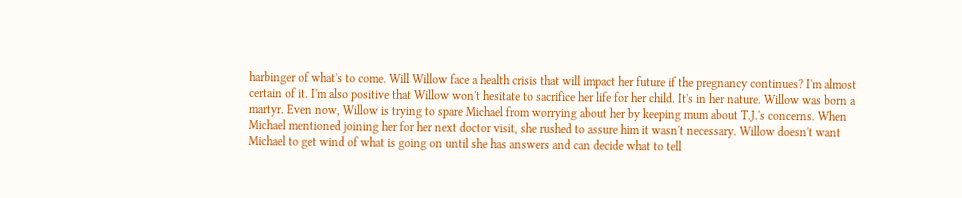harbinger of what's to come. Will Willow face a health crisis that will impact her future if the pregnancy continues? I'm almost certain of it. I'm also positive that Willow won't hesitate to sacrifice her life for her child. It's in her nature. Willow was born a martyr. Even now, Willow is trying to spare Michael from worrying about her by keeping mum about T.J.'s concerns. When Michael mentioned joining her for her next doctor visit, she rushed to assure him it wasn't necessary. Willow doesn't want Michael to get wind of what is going on until she has answers and can decide what to tell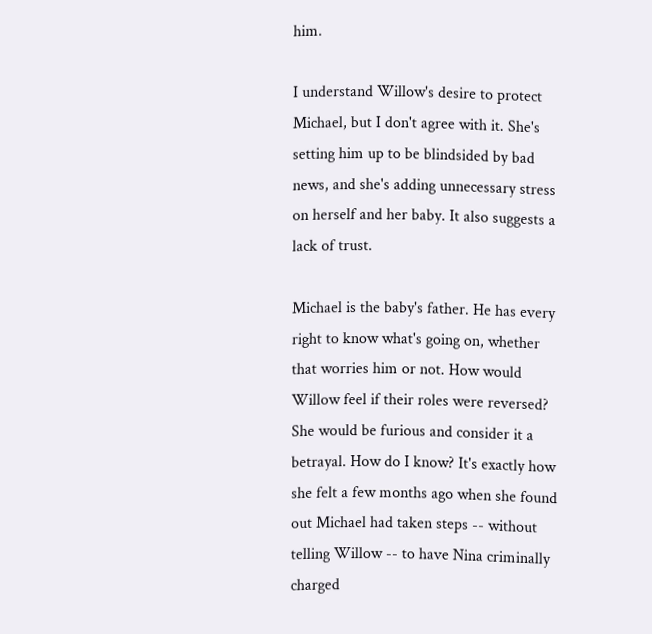him.

I understand Willow's desire to protect Michael, but I don't agree with it. She's setting him up to be blindsided by bad news, and she's adding unnecessary stress on herself and her baby. It also suggests a lack of trust.

Michael is the baby's father. He has every right to know what's going on, whether that worries him or not. How would Willow feel if their roles were reversed? She would be furious and consider it a betrayal. How do I know? It's exactly how she felt a few months ago when she found out Michael had taken steps -- without telling Willow -- to have Nina criminally charged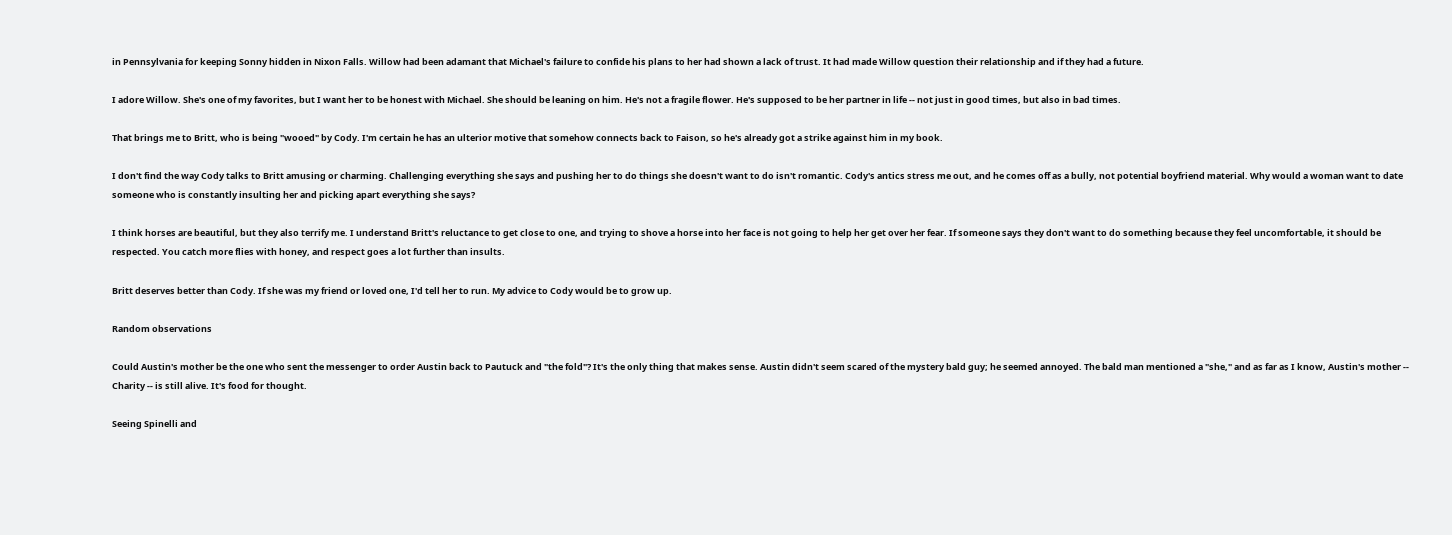in Pennsylvania for keeping Sonny hidden in Nixon Falls. Willow had been adamant that Michael's failure to confide his plans to her had shown a lack of trust. It had made Willow question their relationship and if they had a future.

I adore Willow. She's one of my favorites, but I want her to be honest with Michael. She should be leaning on him. He's not a fragile flower. He's supposed to be her partner in life -- not just in good times, but also in bad times.

That brings me to Britt, who is being "wooed" by Cody. I'm certain he has an ulterior motive that somehow connects back to Faison, so he's already got a strike against him in my book.

I don't find the way Cody talks to Britt amusing or charming. Challenging everything she says and pushing her to do things she doesn't want to do isn't romantic. Cody's antics stress me out, and he comes off as a bully, not potential boyfriend material. Why would a woman want to date someone who is constantly insulting her and picking apart everything she says?

I think horses are beautiful, but they also terrify me. I understand Britt's reluctance to get close to one, and trying to shove a horse into her face is not going to help her get over her fear. If someone says they don't want to do something because they feel uncomfortable, it should be respected. You catch more flies with honey, and respect goes a lot further than insults.

Britt deserves better than Cody. If she was my friend or loved one, I'd tell her to run. My advice to Cody would be to grow up.

Random observations

Could Austin's mother be the one who sent the messenger to order Austin back to Pautuck and "the fold"? It's the only thing that makes sense. Austin didn't seem scared of the mystery bald guy; he seemed annoyed. The bald man mentioned a "she," and as far as I know, Austin's mother -- Charity -- is still alive. It's food for thought.

Seeing Spinelli and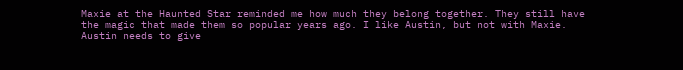Maxie at the Haunted Star reminded me how much they belong together. They still have the magic that made them so popular years ago. I like Austin, but not with Maxie. Austin needs to give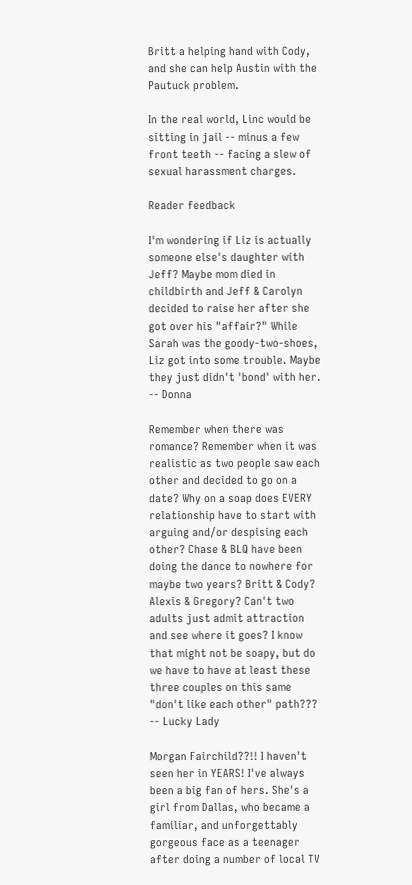Britt a helping hand with Cody, and she can help Austin with the Pautuck problem.

In the real world, Linc would be sitting in jail -- minus a few front teeth -- facing a slew of sexual harassment charges.

Reader feedback

I'm wondering if Liz is actually someone else's daughter with Jeff? Maybe mom died in childbirth and Jeff & Carolyn decided to raise her after she got over his "affair?" While Sarah was the goody-two-shoes, Liz got into some trouble. Maybe they just didn't 'bond' with her. -- Donna

Remember when there was romance? Remember when it was realistic as two people saw each other and decided to go on a date? Why on a soap does EVERY relationship have to start with arguing and/or despising each other? Chase & BLQ have been doing the dance to nowhere for maybe two years? Britt & Cody? Alexis & Gregory? Can't two adults just admit attraction and see where it goes? I know that might not be soapy, but do we have to have at least these three couples on this same "don't like each other" path??? -- Lucky Lady

Morgan Fairchild??!! I haven't seen her in YEARS! I've always been a big fan of hers. She's a girl from Dallas, who became a familiar, and unforgettably gorgeous face as a teenager after doing a number of local TV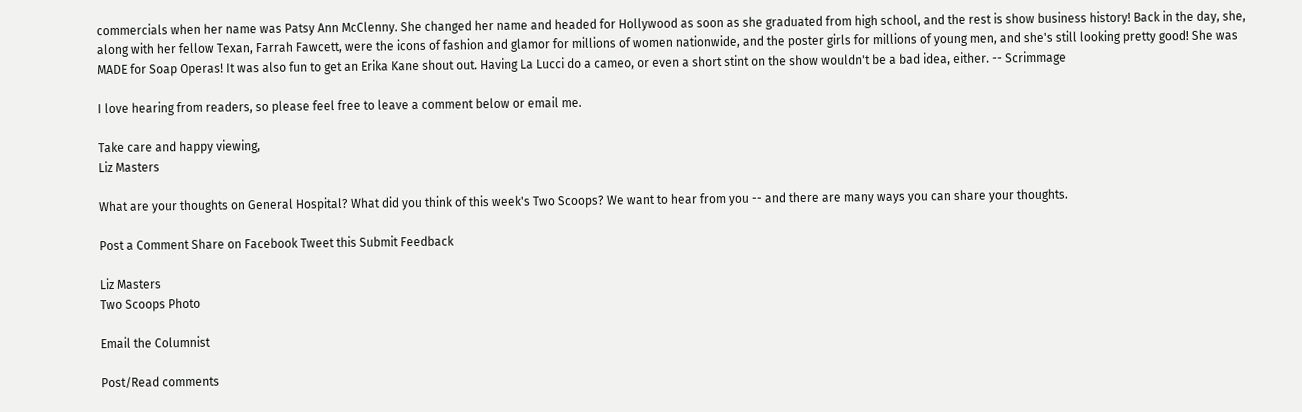commercials when her name was Patsy Ann McClenny. She changed her name and headed for Hollywood as soon as she graduated from high school, and the rest is show business history! Back in the day, she, along with her fellow Texan, Farrah Fawcett, were the icons of fashion and glamor for millions of women nationwide, and the poster girls for millions of young men, and she's still looking pretty good! She was MADE for Soap Operas! It was also fun to get an Erika Kane shout out. Having La Lucci do a cameo, or even a short stint on the show wouldn't be a bad idea, either. -- Scrimmage

I love hearing from readers, so please feel free to leave a comment below or email me.

Take care and happy viewing,
Liz Masters

What are your thoughts on General Hospital? What did you think of this week's Two Scoops? We want to hear from you -- and there are many ways you can share your thoughts.

Post a Comment Share on Facebook Tweet this Submit Feedback

Liz Masters
Two Scoops Photo

Email the Columnist

Post/Read comments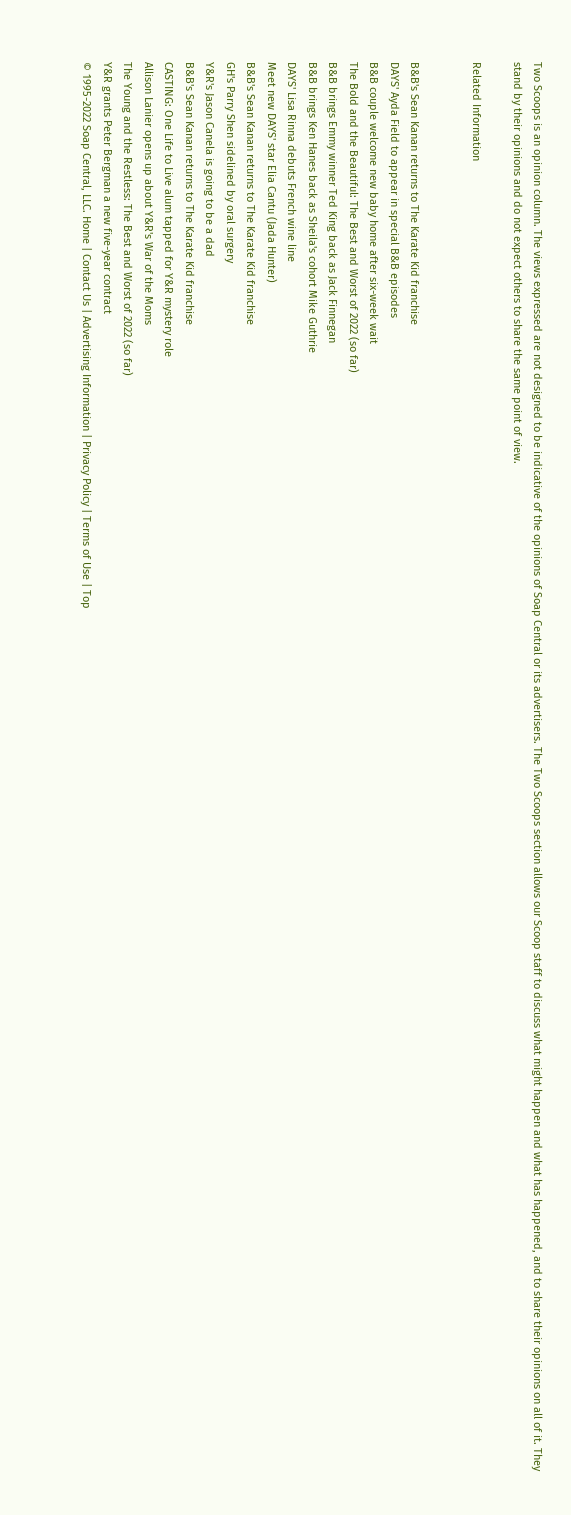Two Scoops is an opinion column. The views expressed are not designed to be indicative of the opinions of Soap Central or its advertisers. The Two Scoops section allows our Scoop staff to discuss what might happen and what has happened, and to share their opinions on all of it. They stand by their opinions and do not expect others to share the same point of view.

Related Information


B&B's Sean Kanan returns to The Karate Kid franchise
DAYS' Ayda Field to appear in special B&B episodes
B&B couple welcome new baby home after six-week wait
The Bold and the Beautiful: The Best and Worst of 2022 (so far)
B&B brings Emmy winner Ted King back as Jack Finnegan
B&B brings Ken Hanes back as Sheila's cohort Mike Guthrie
DAYS' Lisa Rinna debuts French wine line
Meet new DAYS' star Elia Cantu (Jada Hunter)
B&B's Sean Kanan returns to The Karate Kid franchise
GH's Parry Shen sidelined by oral surgery
Y&R's Jason Canela is going to be a dad
B&B's Sean Kanan returns to The Karate Kid franchise
CASTING: One Life to Live alum tapped for Y&R mystery role
Allison Lanier opens up about Y&R's War of the Moms
The Young and the Restless: The Best and Worst of 2022 (so far)
Y&R grants Peter Bergman a new five-year contract
© 1995-2022 Soap Central, LLC. Home | Contact Us | Advertising Information | Privacy Policy | Terms of Use | Top